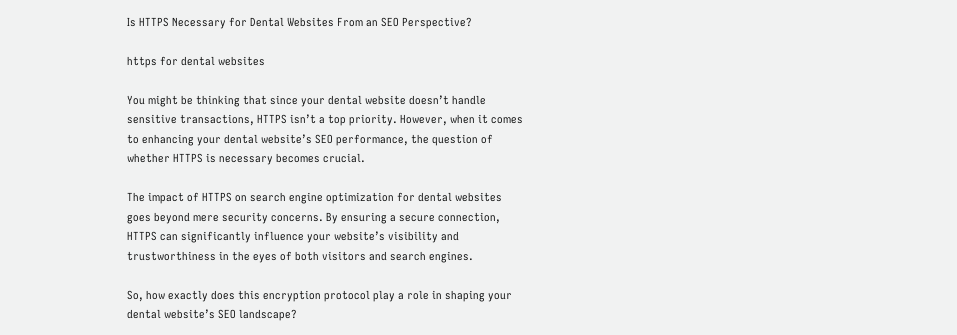Is HTTPS Necessary for Dental Websites From an SEO Perspective?

https for dental websites

You might be thinking that since your dental website doesn’t handle sensitive transactions, HTTPS isn’t a top priority. However, when it comes to enhancing your dental website’s SEO performance, the question of whether HTTPS is necessary becomes crucial.

The impact of HTTPS on search engine optimization for dental websites goes beyond mere security concerns. By ensuring a secure connection, HTTPS can significantly influence your website’s visibility and trustworthiness in the eyes of both visitors and search engines.

So, how exactly does this encryption protocol play a role in shaping your dental website’s SEO landscape?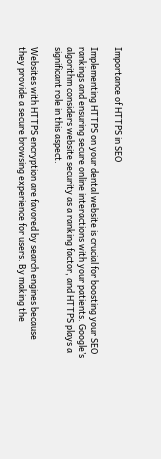Importance of HTTPS in SEO

Implementing HTTPS on your dental website is crucial for boosting your SEO rankings and ensuring secure online interactions with your patients. Google’s algorithm considers website security as a ranking factor, and HTTPS plays a significant role in this aspect.

Websites with HTTPS encryption are favored by search engines because they provide a secure browsing experience for users. By making the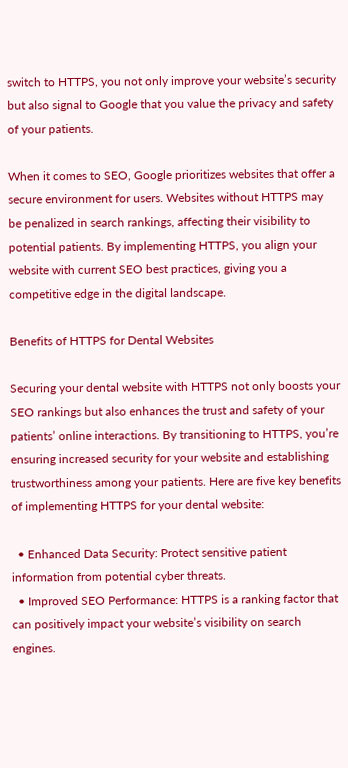switch to HTTPS, you not only improve your website’s security but also signal to Google that you value the privacy and safety of your patients.

When it comes to SEO, Google prioritizes websites that offer a secure environment for users. Websites without HTTPS may be penalized in search rankings, affecting their visibility to potential patients. By implementing HTTPS, you align your website with current SEO best practices, giving you a competitive edge in the digital landscape.

Benefits of HTTPS for Dental Websites

Securing your dental website with HTTPS not only boosts your SEO rankings but also enhances the trust and safety of your patients’ online interactions. By transitioning to HTTPS, you’re ensuring increased security for your website and establishing trustworthiness among your patients. Here are five key benefits of implementing HTTPS for your dental website:

  • Enhanced Data Security: Protect sensitive patient information from potential cyber threats.
  • Improved SEO Performance: HTTPS is a ranking factor that can positively impact your website’s visibility on search engines.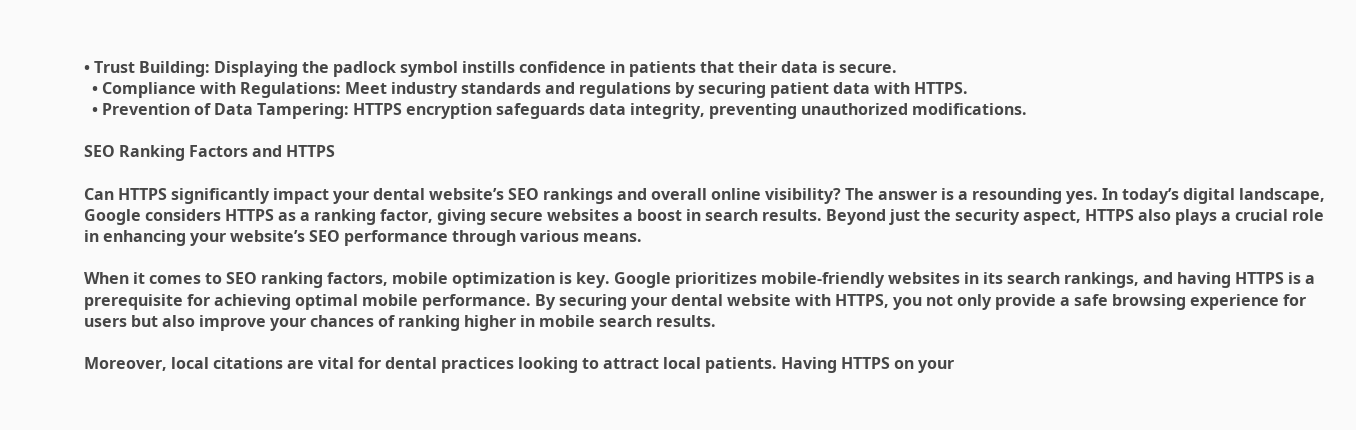• Trust Building: Displaying the padlock symbol instills confidence in patients that their data is secure.
  • Compliance with Regulations: Meet industry standards and regulations by securing patient data with HTTPS.
  • Prevention of Data Tampering: HTTPS encryption safeguards data integrity, preventing unauthorized modifications.

SEO Ranking Factors and HTTPS

Can HTTPS significantly impact your dental website’s SEO rankings and overall online visibility? The answer is a resounding yes. In today’s digital landscape, Google considers HTTPS as a ranking factor, giving secure websites a boost in search results. Beyond just the security aspect, HTTPS also plays a crucial role in enhancing your website’s SEO performance through various means.

When it comes to SEO ranking factors, mobile optimization is key. Google prioritizes mobile-friendly websites in its search rankings, and having HTTPS is a prerequisite for achieving optimal mobile performance. By securing your dental website with HTTPS, you not only provide a safe browsing experience for users but also improve your chances of ranking higher in mobile search results.

Moreover, local citations are vital for dental practices looking to attract local patients. Having HTTPS on your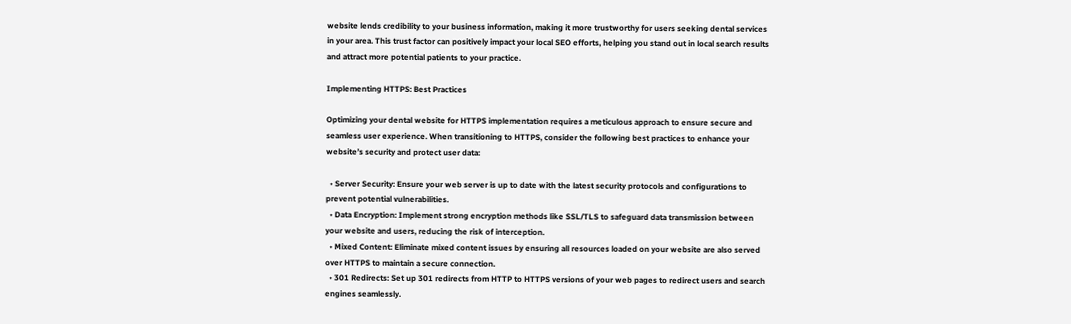website lends credibility to your business information, making it more trustworthy for users seeking dental services in your area. This trust factor can positively impact your local SEO efforts, helping you stand out in local search results and attract more potential patients to your practice.

Implementing HTTPS: Best Practices

Optimizing your dental website for HTTPS implementation requires a meticulous approach to ensure secure and seamless user experience. When transitioning to HTTPS, consider the following best practices to enhance your website’s security and protect user data:

  • Server Security: Ensure your web server is up to date with the latest security protocols and configurations to prevent potential vulnerabilities.
  • Data Encryption: Implement strong encryption methods like SSL/TLS to safeguard data transmission between your website and users, reducing the risk of interception.
  • Mixed Content: Eliminate mixed content issues by ensuring all resources loaded on your website are also served over HTTPS to maintain a secure connection.
  • 301 Redirects: Set up 301 redirects from HTTP to HTTPS versions of your web pages to redirect users and search engines seamlessly.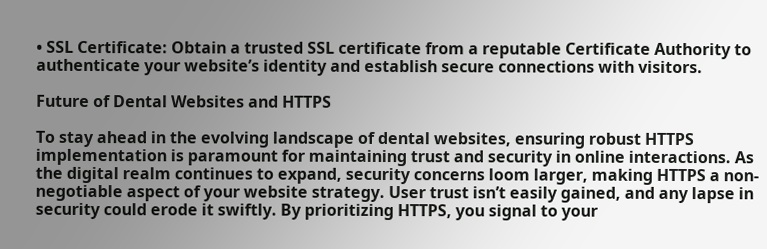• SSL Certificate: Obtain a trusted SSL certificate from a reputable Certificate Authority to authenticate your website’s identity and establish secure connections with visitors.

Future of Dental Websites and HTTPS

To stay ahead in the evolving landscape of dental websites, ensuring robust HTTPS implementation is paramount for maintaining trust and security in online interactions. As the digital realm continues to expand, security concerns loom larger, making HTTPS a non-negotiable aspect of your website strategy. User trust isn’t easily gained, and any lapse in security could erode it swiftly. By prioritizing HTTPS, you signal to your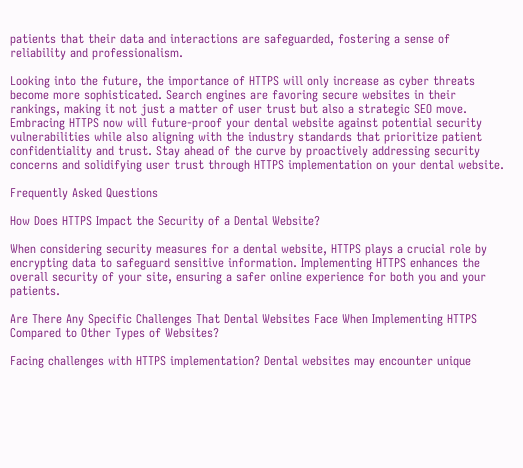patients that their data and interactions are safeguarded, fostering a sense of reliability and professionalism.

Looking into the future, the importance of HTTPS will only increase as cyber threats become more sophisticated. Search engines are favoring secure websites in their rankings, making it not just a matter of user trust but also a strategic SEO move. Embracing HTTPS now will future-proof your dental website against potential security vulnerabilities while also aligning with the industry standards that prioritize patient confidentiality and trust. Stay ahead of the curve by proactively addressing security concerns and solidifying user trust through HTTPS implementation on your dental website.

Frequently Asked Questions

How Does HTTPS Impact the Security of a Dental Website?

When considering security measures for a dental website, HTTPS plays a crucial role by encrypting data to safeguard sensitive information. Implementing HTTPS enhances the overall security of your site, ensuring a safer online experience for both you and your patients.

Are There Any Specific Challenges That Dental Websites Face When Implementing HTTPS Compared to Other Types of Websites?

Facing challenges with HTTPS implementation? Dental websites may encounter unique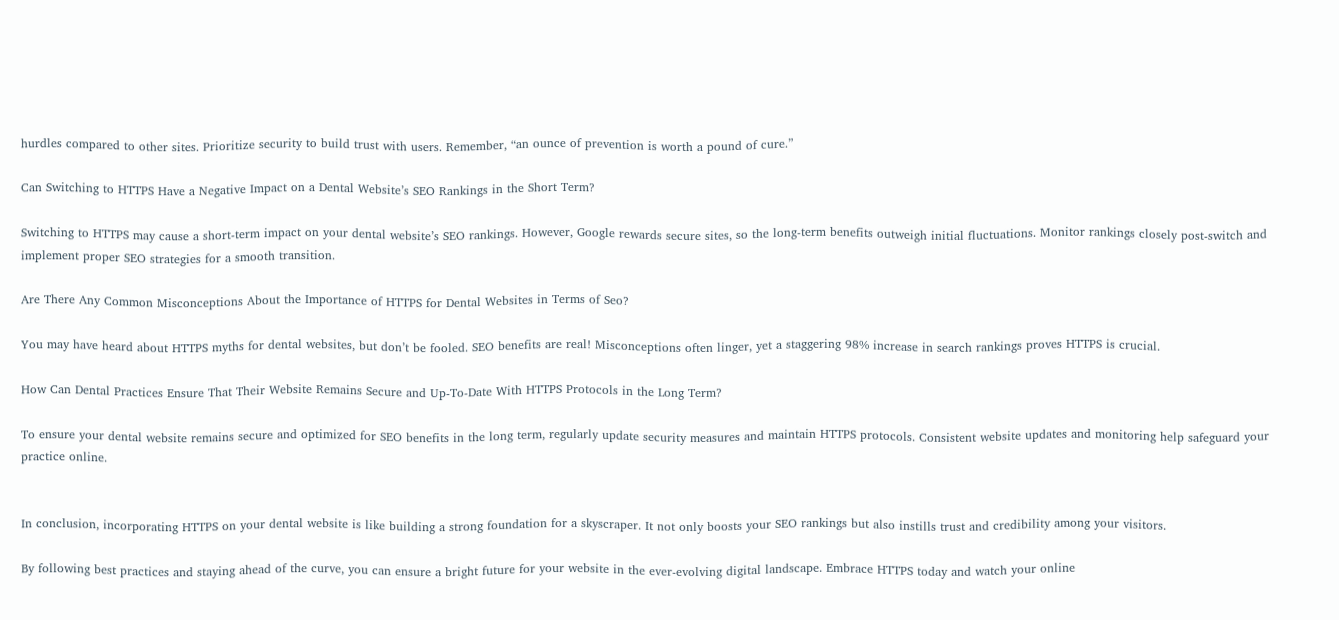hurdles compared to other sites. Prioritize security to build trust with users. Remember, “an ounce of prevention is worth a pound of cure.”

Can Switching to HTTPS Have a Negative Impact on a Dental Website’s SEO Rankings in the Short Term?

Switching to HTTPS may cause a short-term impact on your dental website’s SEO rankings. However, Google rewards secure sites, so the long-term benefits outweigh initial fluctuations. Monitor rankings closely post-switch and implement proper SEO strategies for a smooth transition.

Are There Any Common Misconceptions About the Importance of HTTPS for Dental Websites in Terms of Seo?

You may have heard about HTTPS myths for dental websites, but don’t be fooled. SEO benefits are real! Misconceptions often linger, yet a staggering 98% increase in search rankings proves HTTPS is crucial.

How Can Dental Practices Ensure That Their Website Remains Secure and Up-To-Date With HTTPS Protocols in the Long Term?

To ensure your dental website remains secure and optimized for SEO benefits in the long term, regularly update security measures and maintain HTTPS protocols. Consistent website updates and monitoring help safeguard your practice online.


In conclusion, incorporating HTTPS on your dental website is like building a strong foundation for a skyscraper. It not only boosts your SEO rankings but also instills trust and credibility among your visitors.

By following best practices and staying ahead of the curve, you can ensure a bright future for your website in the ever-evolving digital landscape. Embrace HTTPS today and watch your online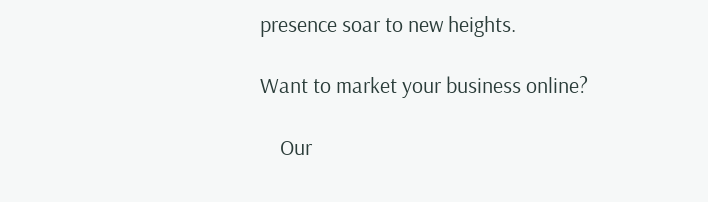presence soar to new heights.

Want to market your business online?

    Our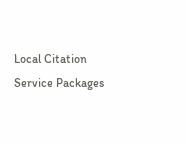Local Citation Service Packages